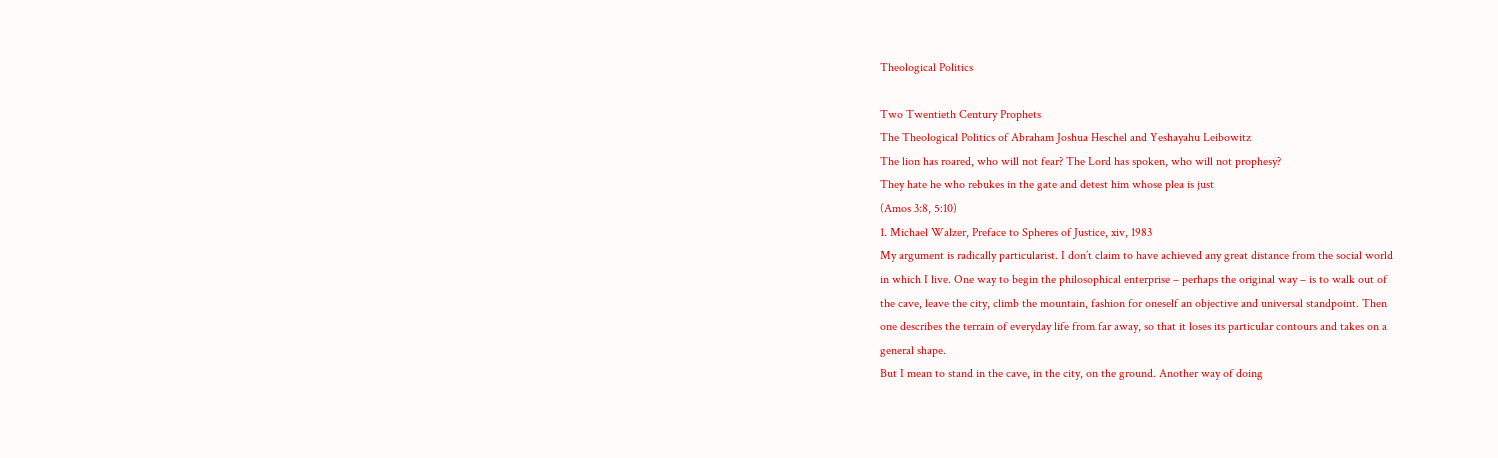Theological Politics

Two Twentieth Century Prophets
The Theological Politics of Abraham Joshua Heschel and Yeshayahu Leibowitz
The lion has roared, who will not fear? The Lord has spoken, who will not prophesy?
They hate he who rebukes in the gate and detest him whose plea is just
(Amos 3:8, 5:10)
1. Michael Walzer, Preface to Spheres of Justice, xiv, 1983
My argument is radically particularist. I don’t claim to have achieved any great distance from the social world
in which I live. One way to begin the philosophical enterprise – perhaps the original way – is to walk out of
the cave, leave the city, climb the mountain, fashion for oneself an objective and universal standpoint. Then
one describes the terrain of everyday life from far away, so that it loses its particular contours and takes on a
general shape.
But I mean to stand in the cave, in the city, on the ground. Another way of doing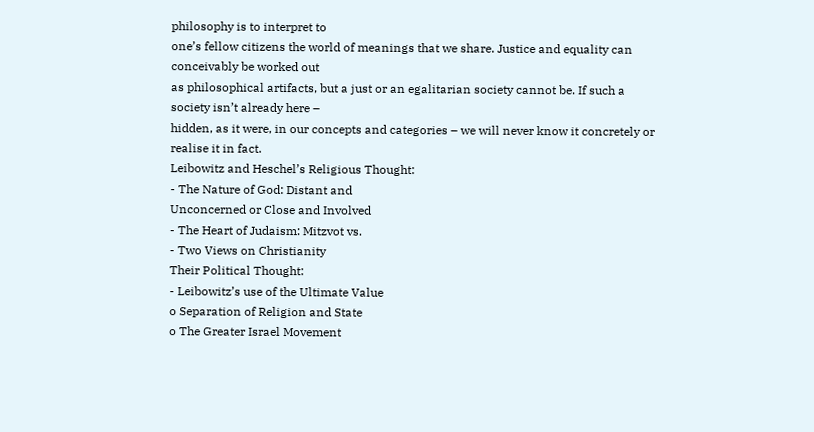philosophy is to interpret to
one’s fellow citizens the world of meanings that we share. Justice and equality can conceivably be worked out
as philosophical artifacts, but a just or an egalitarian society cannot be. If such a society isn’t already here –
hidden, as it were, in our concepts and categories – we will never know it concretely or realise it in fact.
Leibowitz and Heschel’s Religious Thought:
- The Nature of God: Distant and
Unconcerned or Close and Involved
- The Heart of Judaism: Mitzvot vs.
- Two Views on Christianity
Their Political Thought:
- Leibowitz’s use of the Ultimate Value
o Separation of Religion and State
o The Greater Israel Movement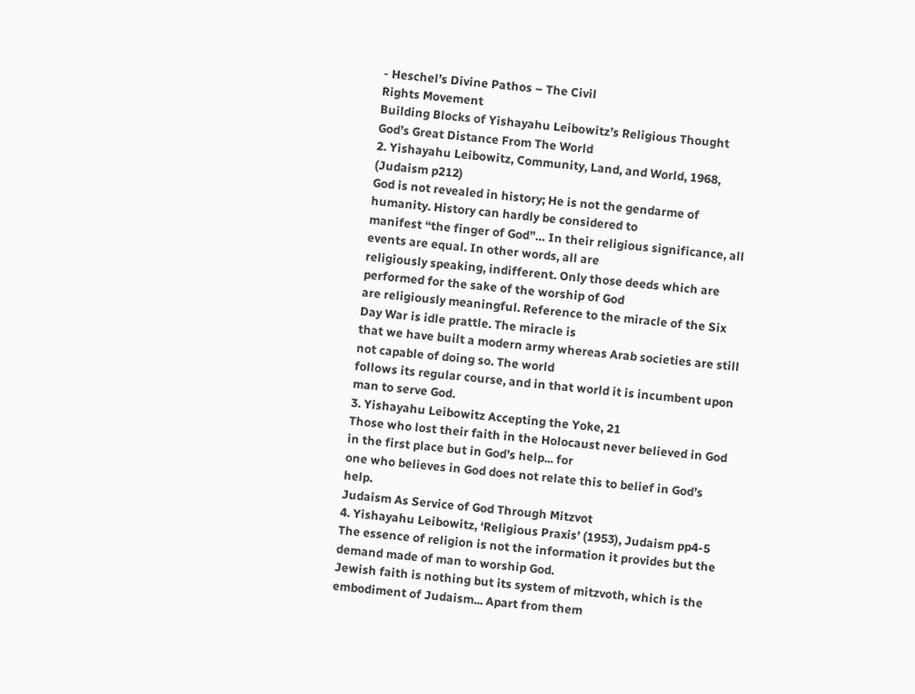- Heschel’s Divine Pathos – The Civil
Rights Movement
Building Blocks of Yishayahu Leibowitz’s Religious Thought
God’s Great Distance From The World
2. Yishayahu Leibowitz, Community, Land, and World, 1968, (Judaism p212)
God is not revealed in history; He is not the gendarme of humanity. History can hardly be considered to
manifest “the finger of God”… In their religious significance, all events are equal. In other words, all are
religiously speaking, indifferent. Only those deeds which are performed for the sake of the worship of God
are religiously meaningful. Reference to the miracle of the Six Day War is idle prattle. The miracle is
that we have built a modern army whereas Arab societies are still not capable of doing so. The world
follows its regular course, and in that world it is incumbent upon man to serve God.
3. Yishayahu Leibowitz Accepting the Yoke, 21
Those who lost their faith in the Holocaust never believed in God in the first place but in God’s help... for
one who believes in God does not relate this to belief in God’s help.
Judaism As Service of God Through Mitzvot
4. Yishayahu Leibowitz, ‘Religious Praxis’ (1953), Judaism pp4-5
The essence of religion is not the information it provides but the demand made of man to worship God.
Jewish faith is nothing but its system of mitzvoth, which is the embodiment of Judaism... Apart from them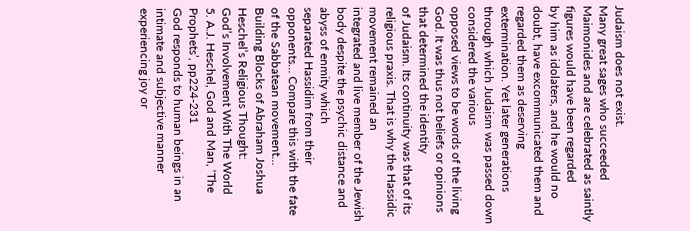Judaism does not exist.
Many great sages who succeeded Maimonides and are celebrated as saintly figures would have been regarded
by him as idolaters, and he would no doubt, have excommunicated them and regarded them as deserving
extermination. Yet later generations through which Judaism was passed down considered the various
opposed views to be words of the living God. It was thus not beliefs or opinions that determined the identity
of Judaism. Its continuity was that of its religious praxis. That is why the Hassidic movement remained an
integrated and live member of the Jewish body despite the psychic distance and abyss of enmity which
separated Hassidim from their opponents… Compare this with the fate of the Sabbatean movement…
Building Blocks of Abraham Joshua Heschel’s Religious Thought:
God’s Involvement With The World
5. A.J. Heschel, God and Man, ‘The Prophets’, pp224-231
God responds to human beings in an intimate and subjective manner experiencing joy or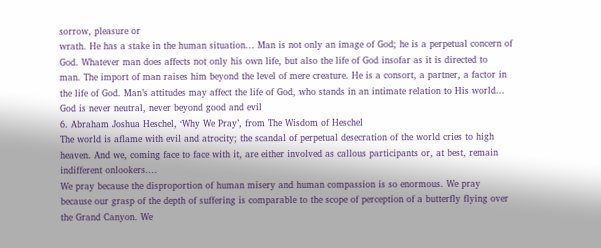sorrow, pleasure or
wrath. He has a stake in the human situation... Man is not only an image of God; he is a perpetual concern of
God. Whatever man does affects not only his own life, but also the life of God insofar as it is directed to
man. The import of man raises him beyond the level of mere creature. He is a consort, a partner, a factor in
the life of God. Man’s attitudes may affect the life of God, who stands in an intimate relation to His world...
God is never neutral, never beyond good and evil
6. Abraham Joshua Heschel, ‘Why We Pray’, from The Wisdom of Heschel
The world is aflame with evil and atrocity; the scandal of perpetual desecration of the world cries to high
heaven. And we, coming face to face with it, are either involved as callous participants or, at best, remain
indifferent onlookers....
We pray because the disproportion of human misery and human compassion is so enormous. We pray
because our grasp of the depth of suffering is comparable to the scope of perception of a butterfly flying over
the Grand Canyon. We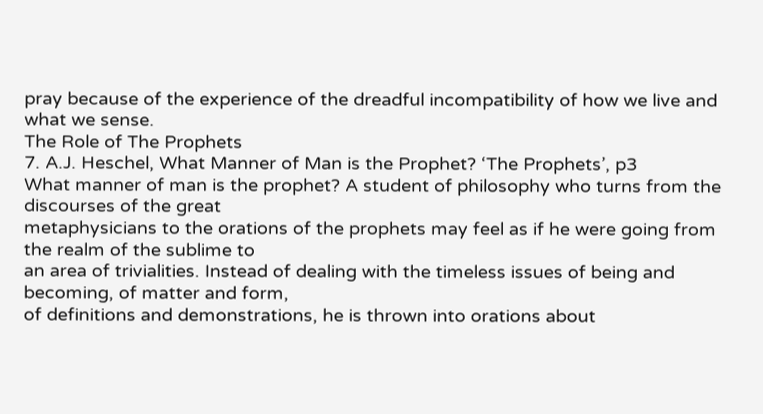pray because of the experience of the dreadful incompatibility of how we live and
what we sense.
The Role of The Prophets
7. A.J. Heschel, What Manner of Man is the Prophet? ‘The Prophets’, p3
What manner of man is the prophet? A student of philosophy who turns from the discourses of the great
metaphysicians to the orations of the prophets may feel as if he were going from the realm of the sublime to
an area of trivialities. Instead of dealing with the timeless issues of being and becoming, of matter and form,
of definitions and demonstrations, he is thrown into orations about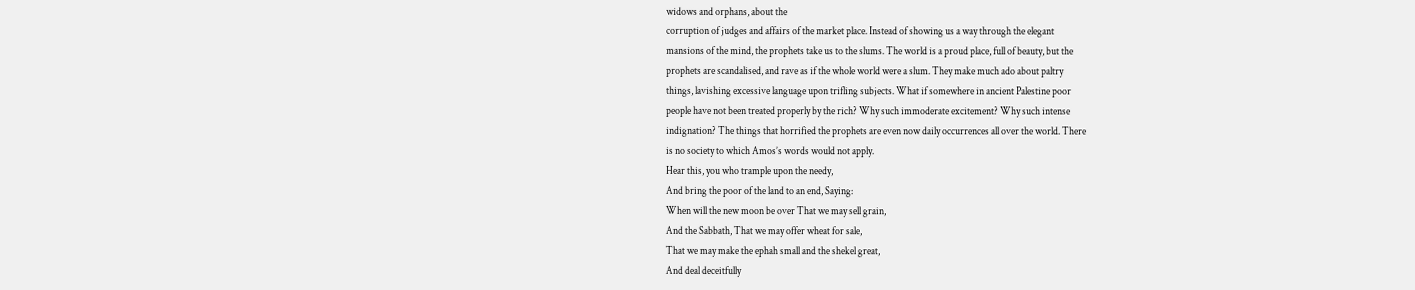widows and orphans, about the
corruption of judges and affairs of the market place. Instead of showing us a way through the elegant
mansions of the mind, the prophets take us to the slums. The world is a proud place, full of beauty, but the
prophets are scandalised, and rave as if the whole world were a slum. They make much ado about paltry
things, lavishing excessive language upon trifling subjects. What if somewhere in ancient Palestine poor
people have not been treated properly by the rich? Why such immoderate excitement? Why such intense
indignation? The things that horrified the prophets are even now daily occurrences all over the world. There
is no society to which Amos’s words would not apply.
Hear this, you who trample upon the needy,
And bring the poor of the land to an end, Saying:
When will the new moon be over That we may sell grain,
And the Sabbath, That we may offer wheat for sale,
That we may make the ephah small and the shekel great,
And deal deceitfully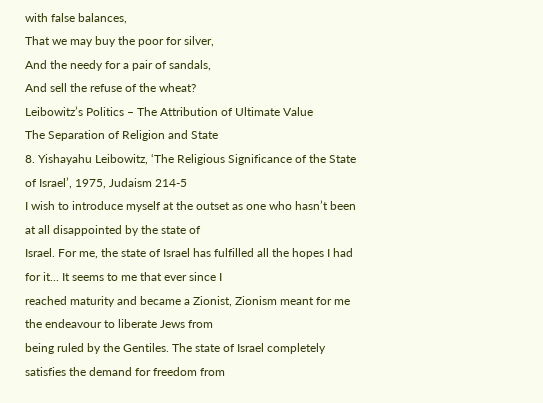with false balances,
That we may buy the poor for silver,
And the needy for a pair of sandals,
And sell the refuse of the wheat?
Leibowitz’s Politics – The Attribution of Ultimate Value
The Separation of Religion and State
8. Yishayahu Leibowitz, ‘The Religious Significance of the State of Israel’, 1975, Judaism 214-5
I wish to introduce myself at the outset as one who hasn’t been at all disappointed by the state of
Israel. For me, the state of Israel has fulfilled all the hopes I had for it... It seems to me that ever since I
reached maturity and became a Zionist, Zionism meant for me the endeavour to liberate Jews from
being ruled by the Gentiles. The state of Israel completely satisfies the demand for freedom from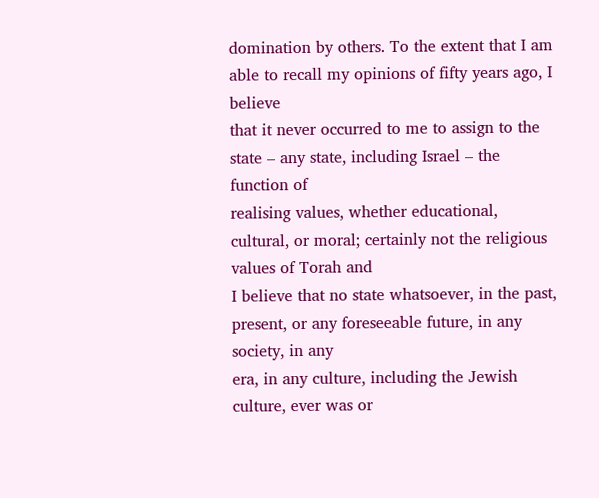domination by others. To the extent that I am able to recall my opinions of fifty years ago, I believe
that it never occurred to me to assign to the state – any state, including Israel – the function of
realising values, whether educational, cultural, or moral; certainly not the religious values of Torah and
I believe that no state whatsoever, in the past, present, or any foreseeable future, in any society, in any
era, in any culture, including the Jewish culture, ever was or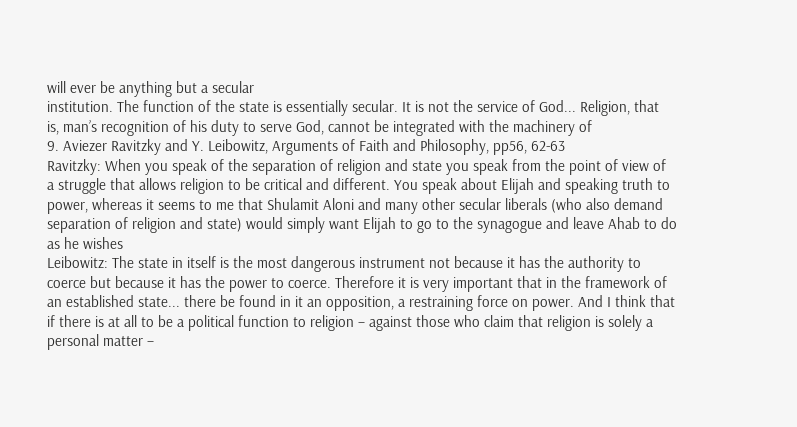will ever be anything but a secular
institution. The function of the state is essentially secular. It is not the service of God... Religion, that
is, man’s recognition of his duty to serve God, cannot be integrated with the machinery of
9. Aviezer Ravitzky and Y. Leibowitz, Arguments of Faith and Philosophy, pp56, 62-63
Ravitzky: When you speak of the separation of religion and state you speak from the point of view of
a struggle that allows religion to be critical and different. You speak about Elijah and speaking truth to
power, whereas it seems to me that Shulamit Aloni and many other secular liberals (who also demand
separation of religion and state) would simply want Elijah to go to the synagogue and leave Ahab to do
as he wishes
Leibowitz: The state in itself is the most dangerous instrument not because it has the authority to
coerce but because it has the power to coerce. Therefore it is very important that in the framework of
an established state... there be found in it an opposition, a restraining force on power. And I think that
if there is at all to be a political function to religion – against those who claim that religion is solely a
personal matter –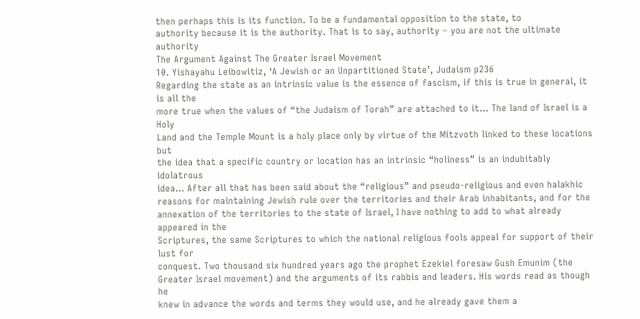then perhaps this is its function. To be a fundamental opposition to the state, to
authority because it is the authority. That is to say, authority – you are not the ultimate authority
The Argument Against The Greater Israel Movement
10. Yishayahu Leibowitiz, ‘A Jewish or an Unpartitioned State’, Judaism p236
Regarding the state as an intrinsic value is the essence of fascism, if this is true in general, it is all the
more true when the values of “the Judaism of Torah” are attached to it... The land of Israel is a Holy
Land and the Temple Mount is a holy place only by virtue of the Mitzvoth linked to these locations but
the idea that a specific country or location has an intrinsic “holiness” is an indubitably idolatrous
idea… After all that has been said about the “religious” and pseudo-religious and even halakhic
reasons for maintaining Jewish rule over the territories and their Arab inhabitants, and for the
annexation of the territories to the state of Israel, I have nothing to add to what already appeared in the
Scriptures, the same Scriptures to which the national religious fools appeal for support of their lust for
conquest. Two thousand six hundred years ago the prophet Ezekiel foresaw Gush Emunim (the
Greater Israel movement) and the arguments of its rabbis and leaders. His words read as though he
knew in advance the words and terms they would use, and he already gave them a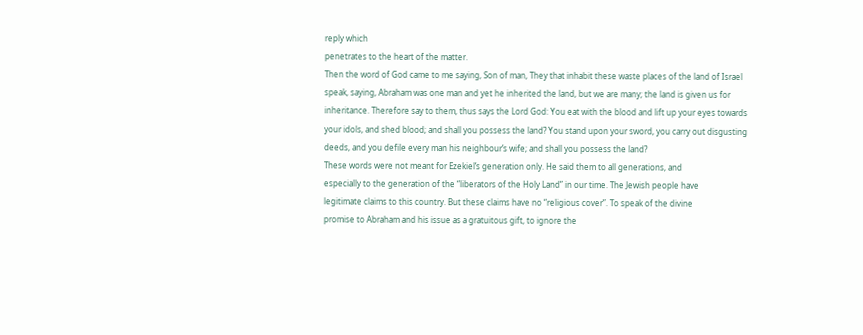reply which
penetrates to the heart of the matter.
Then the word of God came to me saying, Son of man, They that inhabit these waste places of the land of Israel
speak, saying, Abraham was one man and yet he inherited the land, but we are many; the land is given us for
inheritance. Therefore say to them, thus says the Lord God: You eat with the blood and lift up your eyes towards
your idols, and shed blood; and shall you possess the land? You stand upon your sword, you carry out disgusting
deeds, and you defile every man his neighbour’s wife; and shall you possess the land?
These words were not meant for Ezekiel’s generation only. He said them to all generations, and
especially to the generation of the “liberators of the Holy Land” in our time. The Jewish people have
legitimate claims to this country. But these claims have no “religious cover”. To speak of the divine
promise to Abraham and his issue as a gratuitous gift, to ignore the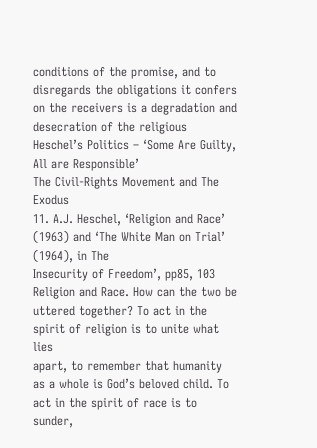conditions of the promise, and to
disregards the obligations it confers on the receivers is a degradation and desecration of the religious
Heschel’s Politics – ‘Some Are Guilty, All are Responsible’
The Civil-Rights Movement and The Exodus
11. A.J. Heschel, ‘Religion and Race’ (1963) and ‘The White Man on Trial’ (1964), in The
Insecurity of Freedom’, pp85, 103
Religion and Race. How can the two be uttered together? To act in the spirit of religion is to unite what lies
apart, to remember that humanity as a whole is God’s beloved child. To act in the spirit of race is to sunder,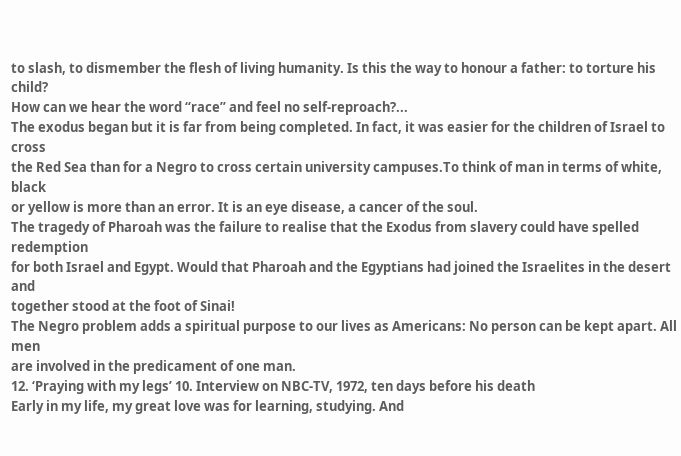to slash, to dismember the flesh of living humanity. Is this the way to honour a father: to torture his child?
How can we hear the word “race” and feel no self-reproach?...
The exodus began but it is far from being completed. In fact, it was easier for the children of Israel to cross
the Red Sea than for a Negro to cross certain university campuses.To think of man in terms of white, black
or yellow is more than an error. It is an eye disease, a cancer of the soul.
The tragedy of Pharoah was the failure to realise that the Exodus from slavery could have spelled redemption
for both Israel and Egypt. Would that Pharoah and the Egyptians had joined the Israelites in the desert and
together stood at the foot of Sinai!
The Negro problem adds a spiritual purpose to our lives as Americans: No person can be kept apart. All men
are involved in the predicament of one man.
12. ‘Praying with my legs’ 10. Interview on NBC-TV, 1972, ten days before his death
Early in my life, my great love was for learning, studying. And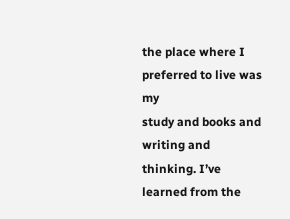the place where I preferred to live was my
study and books and writing and thinking. I’ve learned from the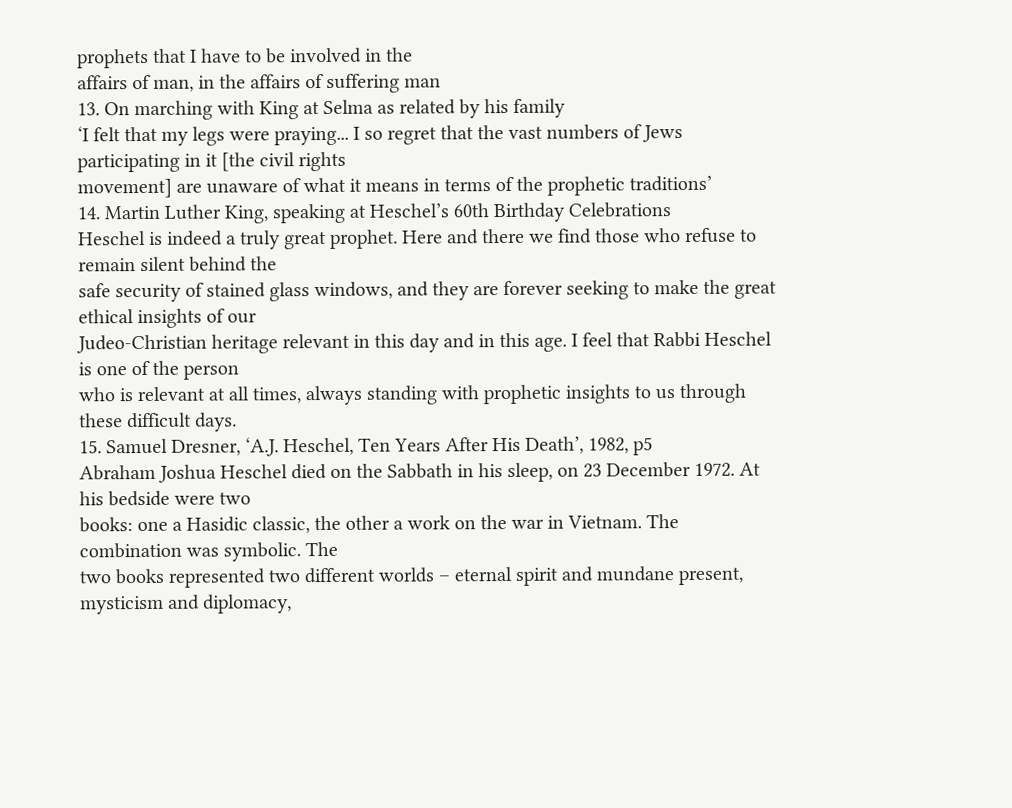prophets that I have to be involved in the
affairs of man, in the affairs of suffering man
13. On marching with King at Selma as related by his family
‘I felt that my legs were praying... I so regret that the vast numbers of Jews participating in it [the civil rights
movement] are unaware of what it means in terms of the prophetic traditions’
14. Martin Luther King, speaking at Heschel’s 60th Birthday Celebrations
Heschel is indeed a truly great prophet. Here and there we find those who refuse to remain silent behind the
safe security of stained glass windows, and they are forever seeking to make the great ethical insights of our
Judeo-Christian heritage relevant in this day and in this age. I feel that Rabbi Heschel is one of the person
who is relevant at all times, always standing with prophetic insights to us through these difficult days.
15. Samuel Dresner, ‘A.J. Heschel, Ten Years After His Death’, 1982, p5
Abraham Joshua Heschel died on the Sabbath in his sleep, on 23 December 1972. At his bedside were two
books: one a Hasidic classic, the other a work on the war in Vietnam. The combination was symbolic. The
two books represented two different worlds – eternal spirit and mundane present, mysticism and diplomacy,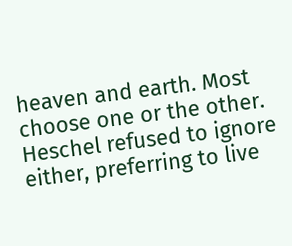heaven and earth. Most choose one or the other. Heschel refused to ignore either, preferring to live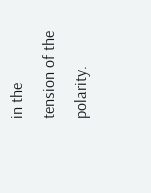in the
tension of the polarity.